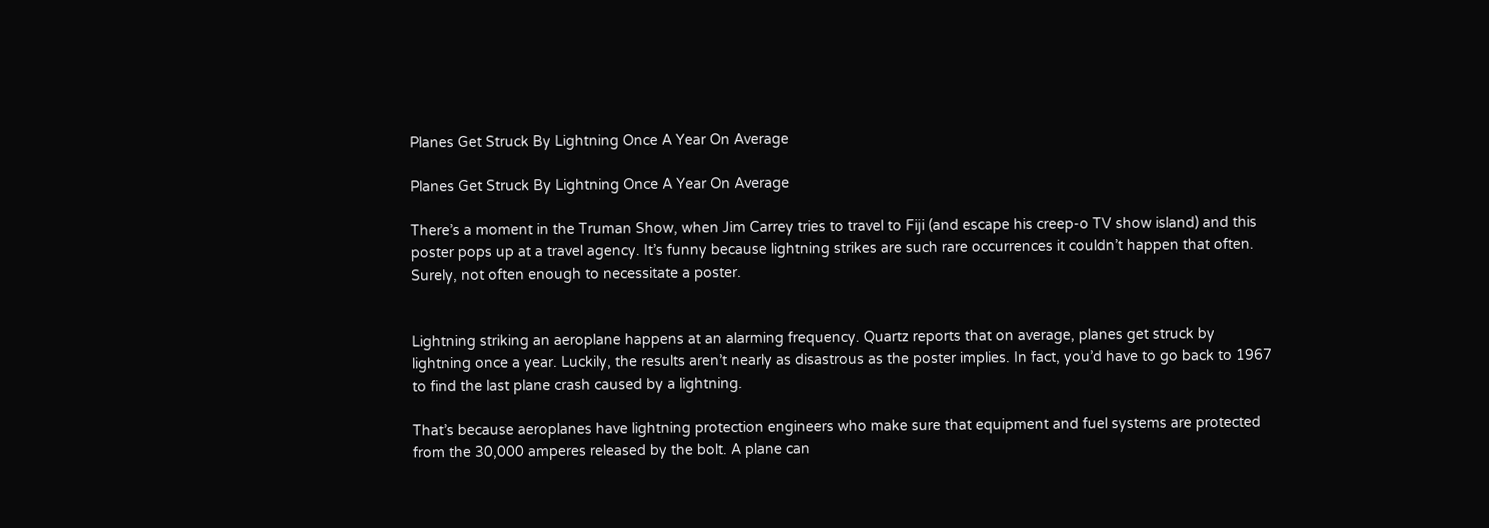Planes Get Struck By Lightning Once A Year On Average

Planes Get Struck By Lightning Once A Year On Average

There’s a moment in the Truman Show, when Jim Carrey tries to travel to Fiji (and escape his creep-o TV show island) and this poster pops up at a travel agency. It’s funny because lightning strikes are such rare occurrences it couldn’t happen that often. Surely, not often enough to necessitate a poster.


Lightning striking an aeroplane happens at an alarming frequency. Quartz reports that on average, planes get struck by lightning once a year. Luckily, the results aren’t nearly as disastrous as the poster implies. In fact, you’d have to go back to 1967 to find the last plane crash caused by a lightning.

That’s because aeroplanes have lightning protection engineers who make sure that equipment and fuel systems are protected from the 30,000 amperes released by the bolt. A plane can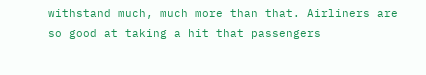withstand much, much more than that. Airliners are so good at taking a hit that passengers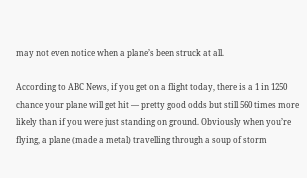may not even notice when a plane’s been struck at all.

According to ABC News, if you get on a flight today, there is a 1 in 1250 chance your plane will get hit — pretty good odds but still 560 times more likely than if you were just standing on ground. Obviously when you’re flying, a plane (made a metal) travelling through a soup of storm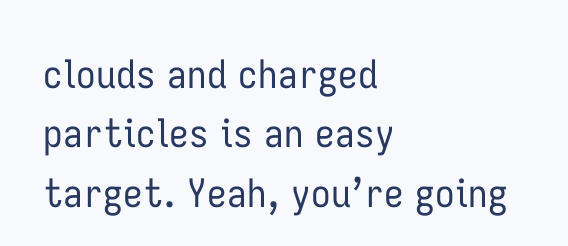clouds and charged particles is an easy target. Yeah, you’re going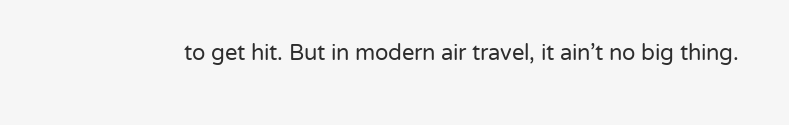to get hit. But in modern air travel, it ain’t no big thing.